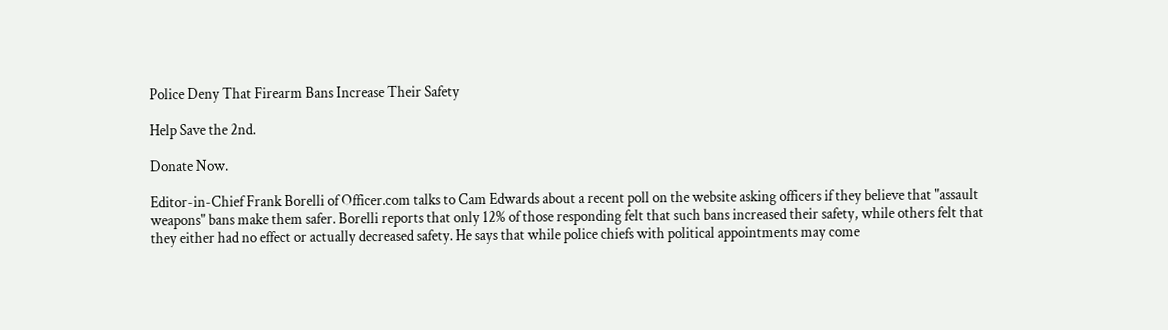Police Deny That Firearm Bans Increase Their Safety

Help Save the 2nd.

Donate Now.

Editor-in-Chief Frank Borelli of Officer.com talks to Cam Edwards about a recent poll on the website asking officers if they believe that "assault weapons" bans make them safer. Borelli reports that only 12% of those responding felt that such bans increased their safety, while others felt that they either had no effect or actually decreased safety. He says that while police chiefs with political appointments may come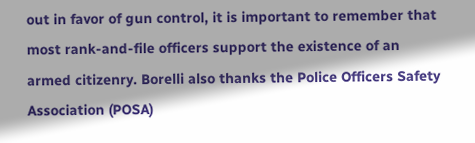out in favor of gun control, it is important to remember that most rank-and-file officers support the existence of an armed citizenry. Borelli also thanks the Police Officers Safety Association (POSA)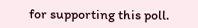for supporting this poll.